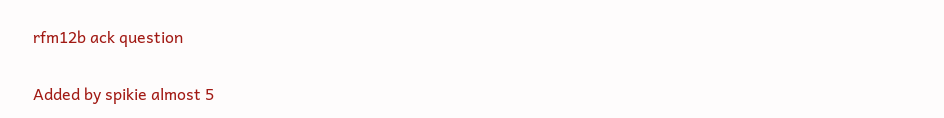rfm12b ack question

Added by spikie almost 5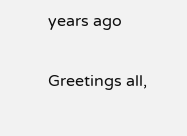years ago

Greetings all,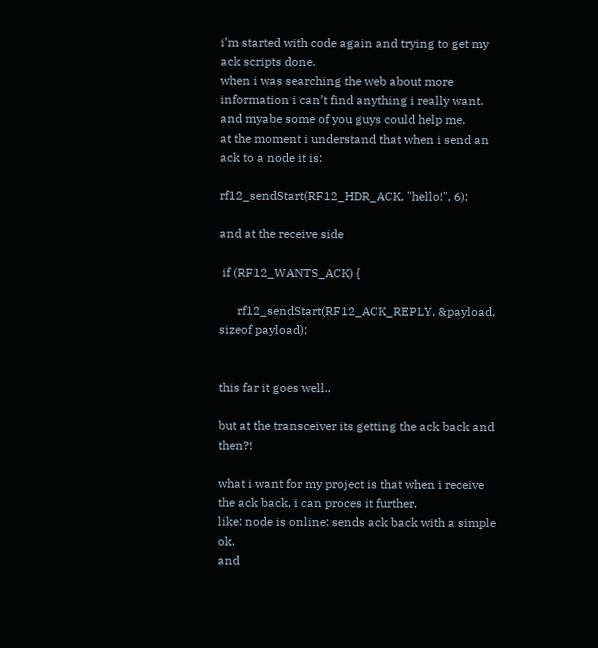i’m started with code again and trying to get my ack scripts done.
when i was searching the web about more information i can’t find anything i really want.
and myabe some of you guys could help me.
at the moment i understand that when i send an ack to a node it is:

rf12_sendStart(RF12_HDR_ACK, "hello!", 6);

and at the receive side

 if (RF12_WANTS_ACK) {

      rf12_sendStart(RF12_ACK_REPLY, &payload, sizeof payload);


this far it goes well..

but at the transceiver its getting the ack back and then?!

what i want for my project is that when i receive the ack back, i can proces it further.
like: node is online: sends ack back with a simple ok.
and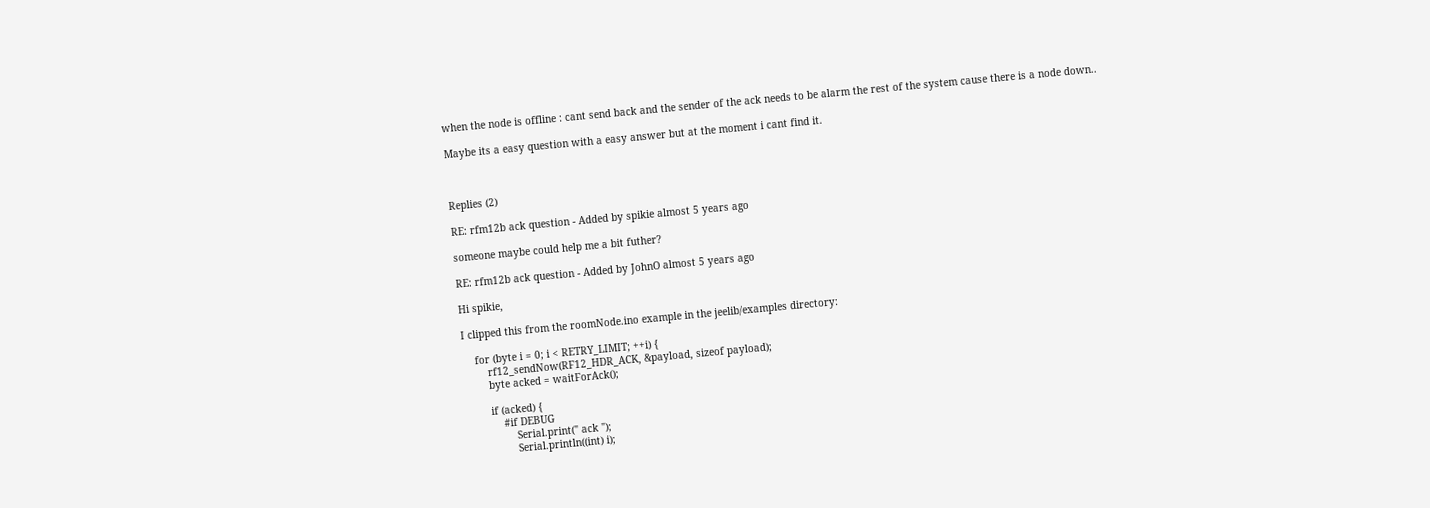when the node is offline : cant send back and the sender of the ack needs to be alarm the rest of the system cause there is a node down..

Maybe its a easy question with a easy answer but at the moment i cant find it.



Replies (2)

RE: rfm12b ack question - Added by spikie almost 5 years ago

someone maybe could help me a bit futher?

RE: rfm12b ack question - Added by JohnO almost 5 years ago

Hi spikie,

I clipped this from the roomNode.ino example in the jeelib/examples directory:

    for (byte i = 0; i < RETRY_LIMIT; ++i) {
        rf12_sendNow(RF12_HDR_ACK, &payload, sizeof payload);
        byte acked = waitForAck();

        if (acked) {
            #if DEBUG
                Serial.print(" ack ");
                Serial.println((int) i);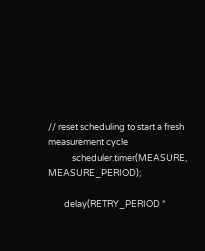// reset scheduling to start a fresh measurement cycle
            scheduler.timer(MEASURE, MEASURE_PERIOD);

        delay(RETRY_PERIOD *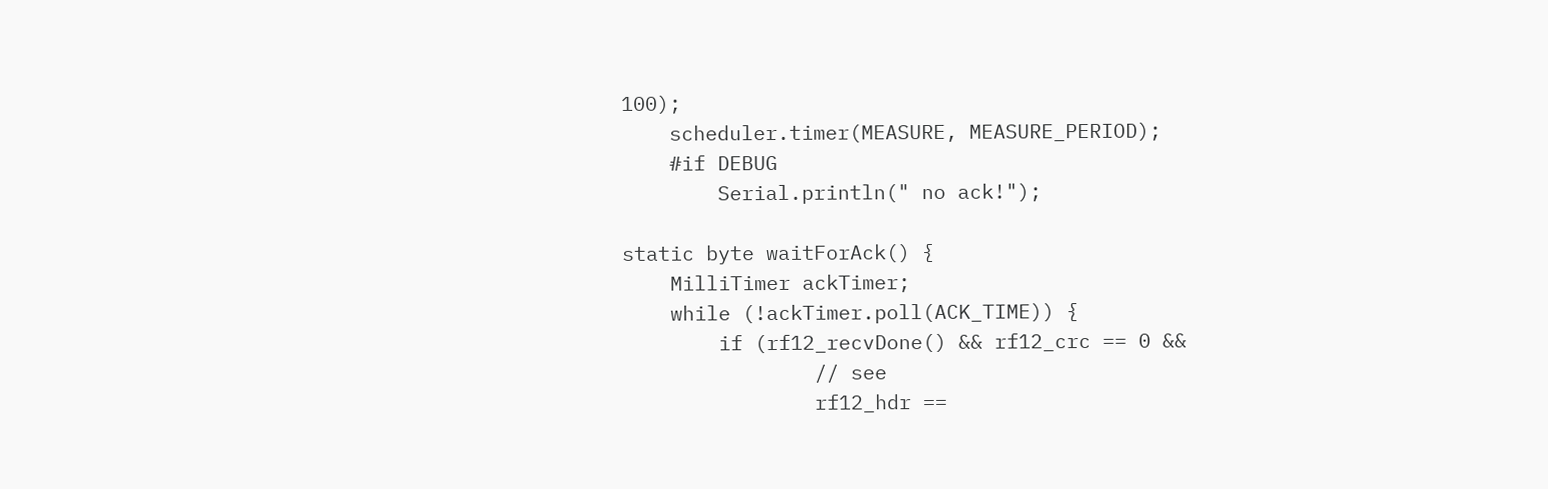100);
    scheduler.timer(MEASURE, MEASURE_PERIOD);
    #if DEBUG
        Serial.println(" no ack!");

static byte waitForAck() {
    MilliTimer ackTimer;
    while (!ackTimer.poll(ACK_TIME)) {
        if (rf12_recvDone() && rf12_crc == 0 &&
                // see
                rf12_hdr ==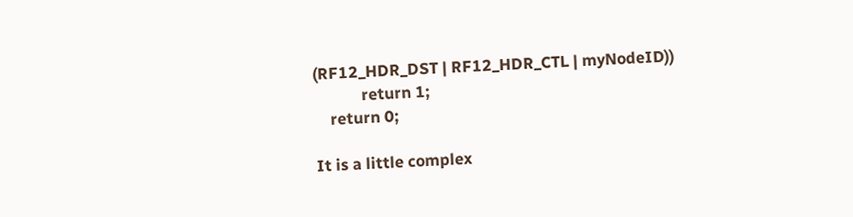(RF12_HDR_DST | RF12_HDR_CTL | myNodeID))
            return 1;
    return 0;

It is a little complex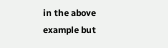in the above example but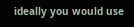ideally you would use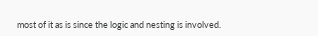most of it as is since the logic and nesting is involved.